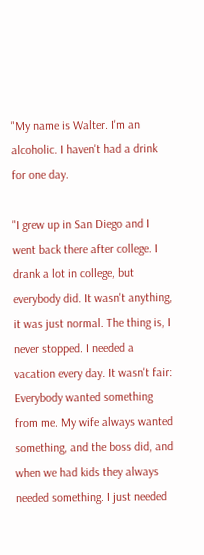"My name is Walter. I'm an alcoholic. I haven't had a drink for one day.

"I grew up in San Diego and I went back there after college. I drank a lot in college, but everybody did. It wasn't anything, it was just normal. The thing is, I never stopped. I needed a vacation every day. It wasn't fair: Everybody wanted something from me. My wife always wanted something, and the boss did, and when we had kids they always needed something. I just needed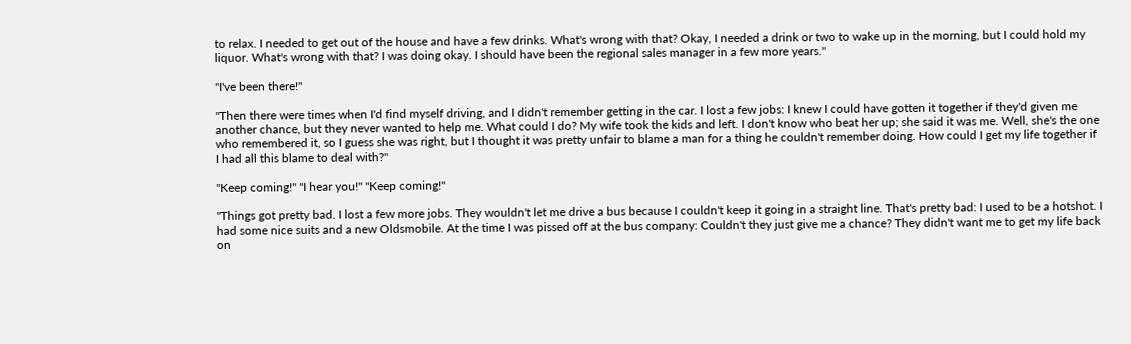to relax. I needed to get out of the house and have a few drinks. What's wrong with that? Okay, I needed a drink or two to wake up in the morning, but I could hold my liquor. What's wrong with that? I was doing okay. I should have been the regional sales manager in a few more years."

"I've been there!"

"Then there were times when I'd find myself driving, and I didn't remember getting in the car. I lost a few jobs: I knew I could have gotten it together if they'd given me another chance, but they never wanted to help me. What could I do? My wife took the kids and left. I don't know who beat her up; she said it was me. Well, she's the one who remembered it, so I guess she was right, but I thought it was pretty unfair to blame a man for a thing he couldn't remember doing. How could I get my life together if I had all this blame to deal with?"

"Keep coming!" "I hear you!" "Keep coming!"

"Things got pretty bad. I lost a few more jobs. They wouldn't let me drive a bus because I couldn't keep it going in a straight line. That's pretty bad: I used to be a hotshot. I had some nice suits and a new Oldsmobile. At the time I was pissed off at the bus company: Couldn't they just give me a chance? They didn't want me to get my life back on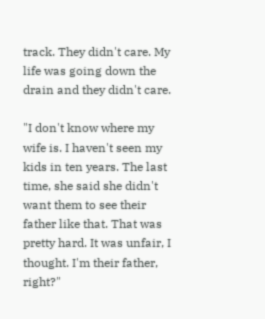track. They didn't care. My life was going down the drain and they didn't care.

"I don't know where my wife is. I haven't seen my kids in ten years. The last time, she said she didn't want them to see their father like that. That was pretty hard. It was unfair, I thought. I'm their father, right?"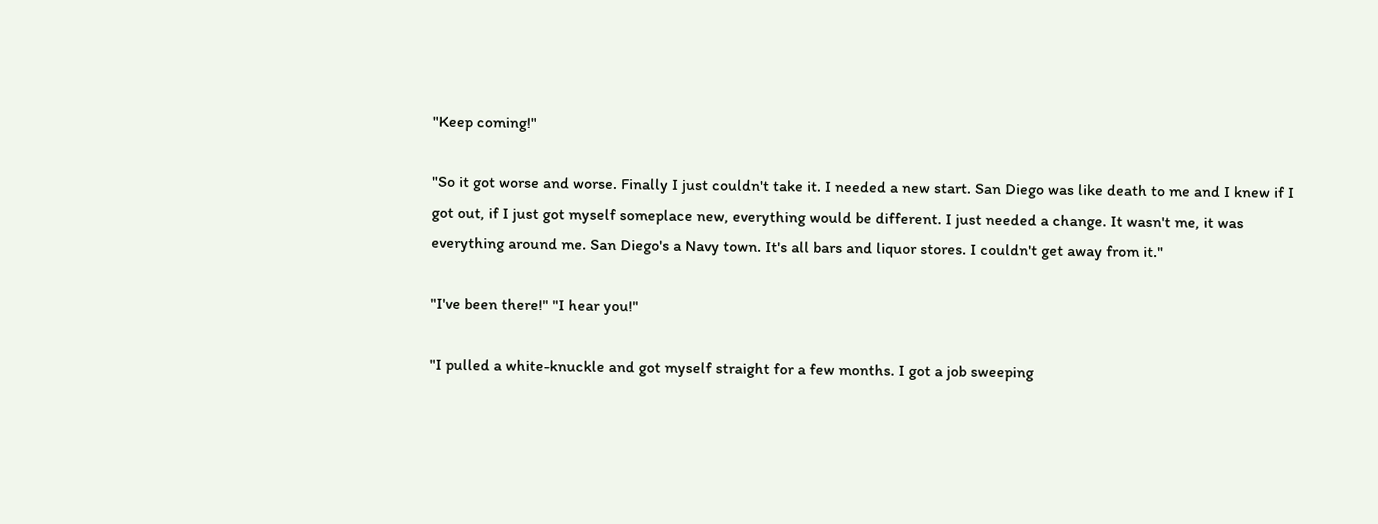"Keep coming!"

"So it got worse and worse. Finally I just couldn't take it. I needed a new start. San Diego was like death to me and I knew if I got out, if I just got myself someplace new, everything would be different. I just needed a change. It wasn't me, it was everything around me. San Diego's a Navy town. It's all bars and liquor stores. I couldn't get away from it."

"I've been there!" "I hear you!"

"I pulled a white-knuckle and got myself straight for a few months. I got a job sweeping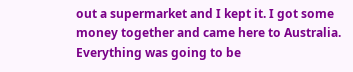out a supermarket and I kept it. I got some money together and came here to Australia. Everything was going to be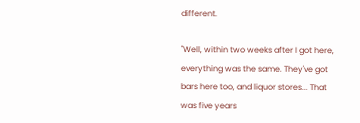different.

"Well, within two weeks after I got here, everything was the same. They've got bars here too, and liquor stores... That was five years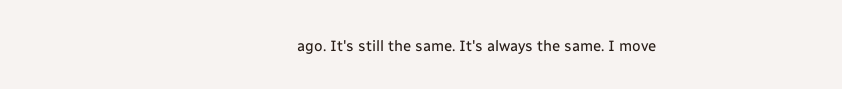ago. It's still the same. It's always the same. I move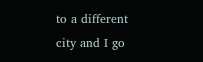to a different city and I go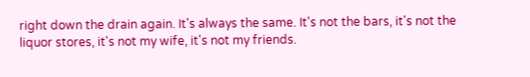right down the drain again. It's always the same. It's not the bars, it's not the liquor stores, it's not my wife, it's not my friends.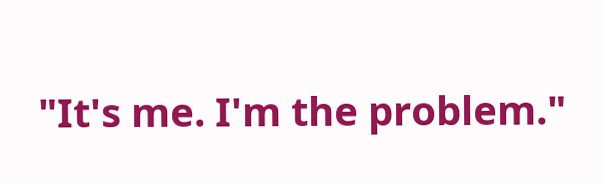"It's me. I'm the problem."